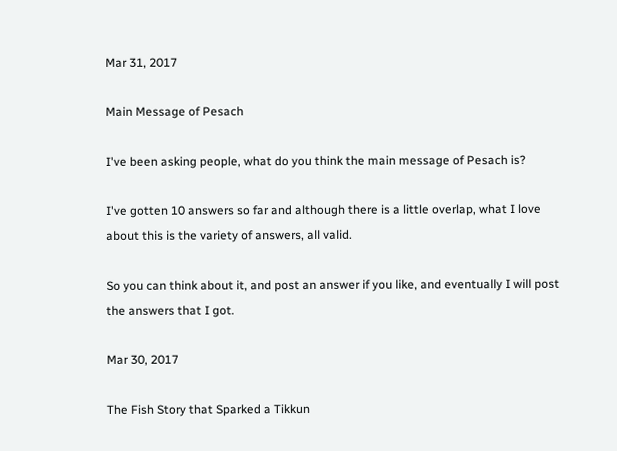Mar 31, 2017

Main Message of Pesach

I've been asking people, what do you think the main message of Pesach is?

I've gotten 10 answers so far and although there is a little overlap, what I love about this is the variety of answers, all valid.

So you can think about it, and post an answer if you like, and eventually I will post the answers that I got.

Mar 30, 2017

The Fish Story that Sparked a Tikkun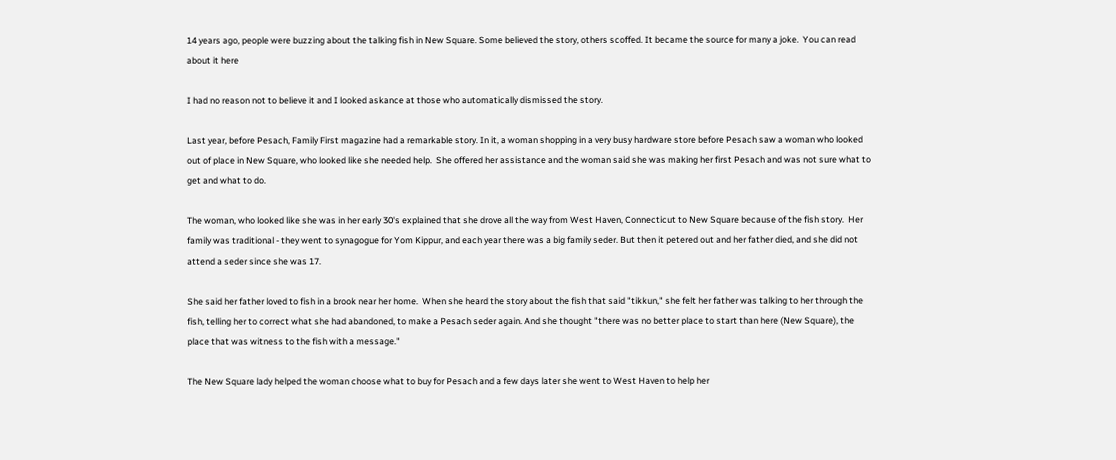14 years ago, people were buzzing about the talking fish in New Square. Some believed the story, others scoffed. It became the source for many a joke.  You can read about it here

I had no reason not to believe it and I looked askance at those who automatically dismissed the story.

Last year, before Pesach, Family First magazine had a remarkable story. In it, a woman shopping in a very busy hardware store before Pesach saw a woman who looked out of place in New Square, who looked like she needed help.  She offered her assistance and the woman said she was making her first Pesach and was not sure what to get and what to do.

The woman, who looked like she was in her early 30's explained that she drove all the way from West Haven, Connecticut to New Square because of the fish story.  Her family was traditional - they went to synagogue for Yom Kippur, and each year there was a big family seder. But then it petered out and her father died, and she did not attend a seder since she was 17.

She said her father loved to fish in a brook near her home.  When she heard the story about the fish that said "tikkun," she felt her father was talking to her through the fish, telling her to correct what she had abandoned, to make a Pesach seder again. And she thought "there was no better place to start than here (New Square), the place that was witness to the fish with a message."

The New Square lady helped the woman choose what to buy for Pesach and a few days later she went to West Haven to help her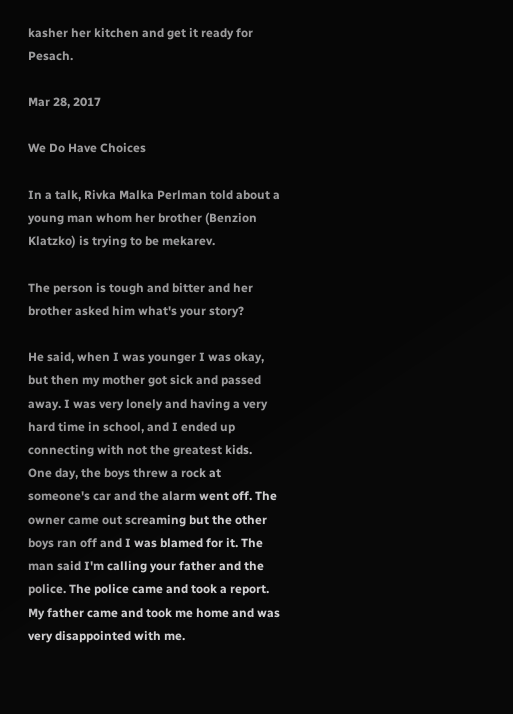kasher her kitchen and get it ready for Pesach.

Mar 28, 2017

We Do Have Choices

In a talk, Rivka Malka Perlman told about a young man whom her brother (Benzion Klatzko) is trying to be mekarev.

The person is tough and bitter and her brother asked him what's your story?

He said, when I was younger I was okay, but then my mother got sick and passed away. I was very lonely and having a very hard time in school, and I ended up connecting with not the greatest kids.
One day, the boys threw a rock at someone's car and the alarm went off. The owner came out screaming but the other boys ran off and I was blamed for it. The man said I'm calling your father and the police. The police came and took a report. My father came and took me home and was very disappointed with me.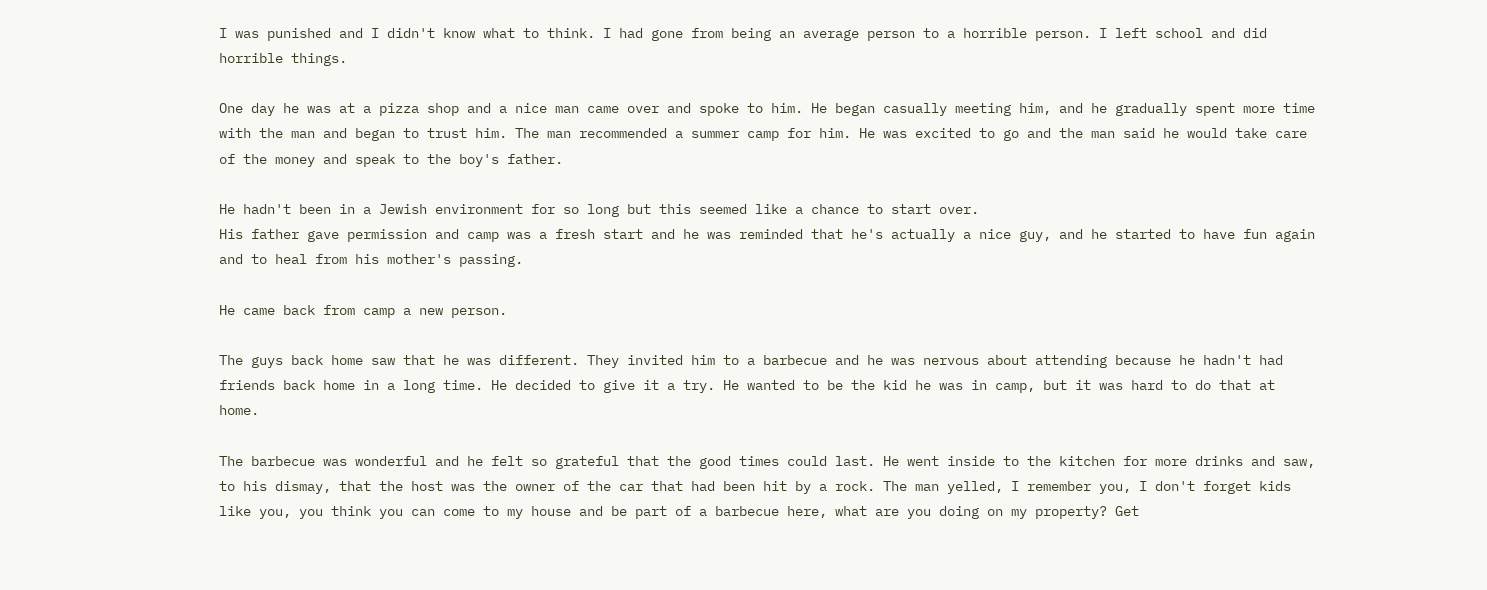I was punished and I didn't know what to think. I had gone from being an average person to a horrible person. I left school and did horrible things.

One day he was at a pizza shop and a nice man came over and spoke to him. He began casually meeting him, and he gradually spent more time with the man and began to trust him. The man recommended a summer camp for him. He was excited to go and the man said he would take care of the money and speak to the boy's father.

He hadn't been in a Jewish environment for so long but this seemed like a chance to start over.
His father gave permission and camp was a fresh start and he was reminded that he's actually a nice guy, and he started to have fun again and to heal from his mother's passing.

He came back from camp a new person.

The guys back home saw that he was different. They invited him to a barbecue and he was nervous about attending because he hadn't had friends back home in a long time. He decided to give it a try. He wanted to be the kid he was in camp, but it was hard to do that at home.

The barbecue was wonderful and he felt so grateful that the good times could last. He went inside to the kitchen for more drinks and saw, to his dismay, that the host was the owner of the car that had been hit by a rock. The man yelled, I remember you, I don't forget kids like you, you think you can come to my house and be part of a barbecue here, what are you doing on my property? Get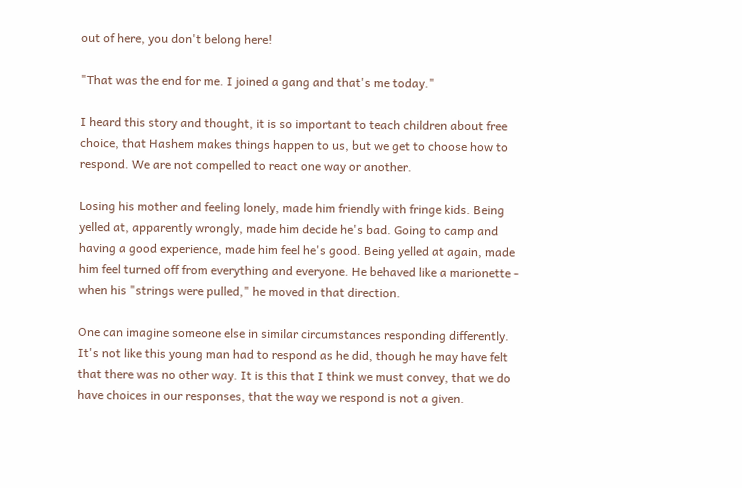out of here, you don't belong here!

"That was the end for me. I joined a gang and that's me today."

I heard this story and thought, it is so important to teach children about free choice, that Hashem makes things happen to us, but we get to choose how to respond. We are not compelled to react one way or another.

Losing his mother and feeling lonely, made him friendly with fringe kids. Being yelled at, apparently wrongly, made him decide he's bad. Going to camp and having a good experience, made him feel he's good. Being yelled at again, made him feel turned off from everything and everyone. He behaved like a marionette - when his "strings were pulled," he moved in that direction.

One can imagine someone else in similar circumstances responding differently. It's not like this young man had to respond as he did, though he may have felt that there was no other way. It is this that I think we must convey, that we do have choices in our responses, that the way we respond is not a given.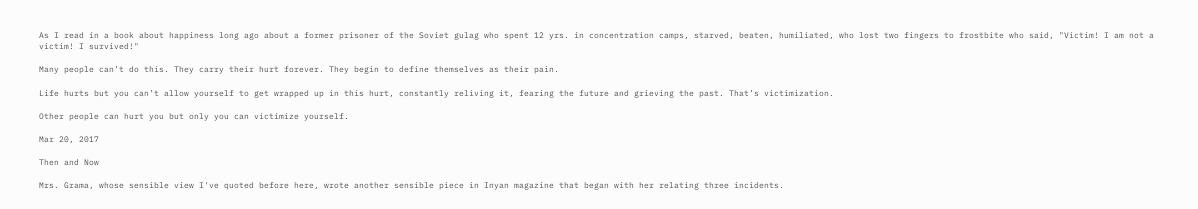As I read in a book about happiness long ago about a former prisoner of the Soviet gulag who spent 12 yrs. in concentration camps, starved, beaten, humiliated, who lost two fingers to frostbite who said, "Victim! I am not a victim! I survived!"

Many people can’t do this. They carry their hurt forever. They begin to define themselves as their pain.

Life hurts but you can’t allow yourself to get wrapped up in this hurt, constantly reliving it, fearing the future and grieving the past. That’s victimization.

Other people can hurt you but only you can victimize yourself.

Mar 20, 2017

Then and Now

Mrs. Grama, whose sensible view I've quoted before here, wrote another sensible piece in Inyan magazine that began with her relating three incidents.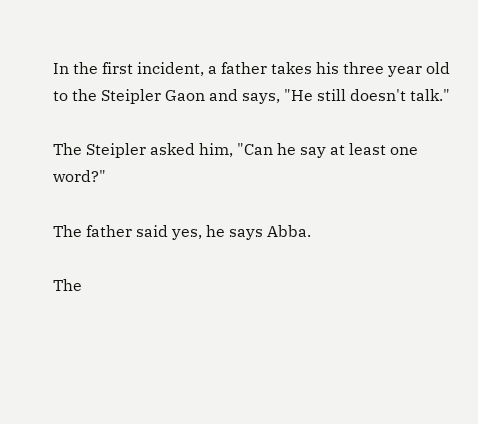In the first incident, a father takes his three year old to the Steipler Gaon and says, "He still doesn't talk."

The Steipler asked him, "Can he say at least one word?"

The father said yes, he says Abba.

The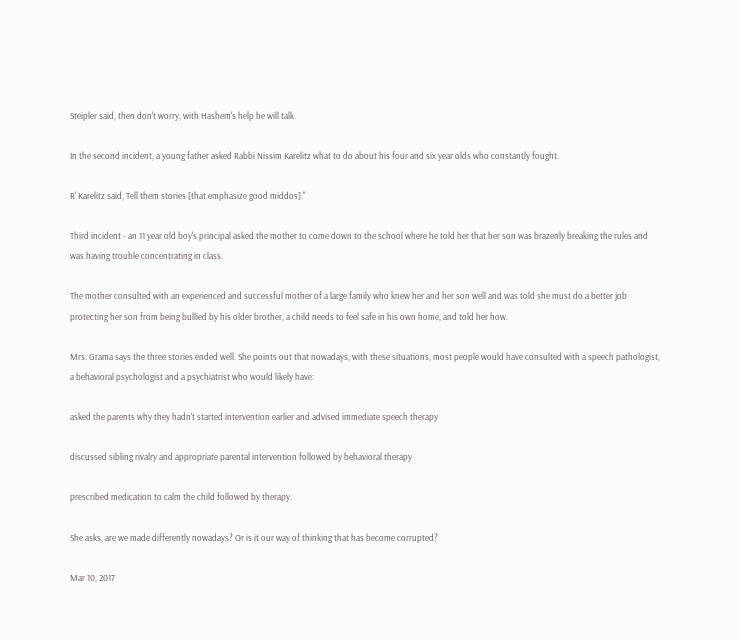Steipler said, then don't worry, with Hashem's help he will talk.

In the second incident, a young father asked Rabbi Nissim Karelitz what to do about his four and six year olds who constantly fought.

R' Karelitz said, Tell them stories [that emphasize good middos]."

Third incident - an 11 year old boy's principal asked the mother to come down to the school where he told her that her son was brazenly breaking the rules and was having trouble concentrating in class.

The mother consulted with an experienced and successful mother of a large family who knew her and her son well and was told she must do a better job protecting her son from being bullied by his older brother, a child needs to feel safe in his own home, and told her how.

Mrs. Grama says the three stories ended well. She points out that nowadays, with these situations, most people would have consulted with a speech pathologist, a behavioral psychologist and a psychiatrist who would likely have:

asked the parents why they hadn't started intervention earlier and advised immediate speech therapy

discussed sibling rivalry and appropriate parental intervention followed by behavioral therapy

prescribed medication to calm the child followed by therapy.

She asks, are we made differently nowadays? Or is it our way of thinking that has become corrupted?

Mar 10, 2017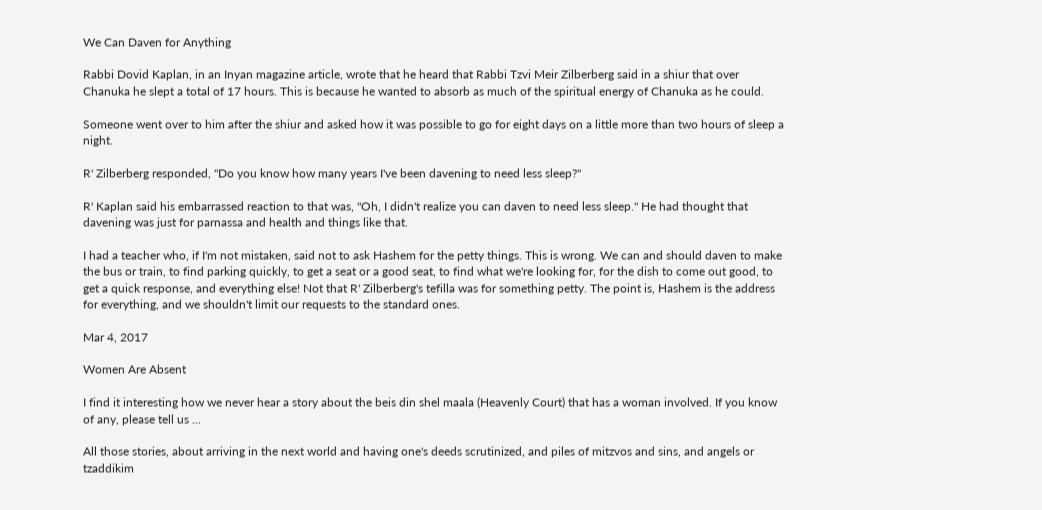We Can Daven for Anything

Rabbi Dovid Kaplan, in an Inyan magazine article, wrote that he heard that Rabbi Tzvi Meir Zilberberg said in a shiur that over Chanuka he slept a total of 17 hours. This is because he wanted to absorb as much of the spiritual energy of Chanuka as he could.

Someone went over to him after the shiur and asked how it was possible to go for eight days on a little more than two hours of sleep a night.

R' Zilberberg responded, "Do you know how many years I've been davening to need less sleep?"

R' Kaplan said his embarrassed reaction to that was, "Oh, I didn't realize you can daven to need less sleep." He had thought that davening was just for parnassa and health and things like that.

I had a teacher who, if I'm not mistaken, said not to ask Hashem for the petty things. This is wrong. We can and should daven to make the bus or train, to find parking quickly, to get a seat or a good seat, to find what we're looking for, for the dish to come out good, to get a quick response, and everything else! Not that R' Zilberberg's tefilla was for something petty. The point is, Hashem is the address for everything, and we shouldn't limit our requests to the standard ones.

Mar 4, 2017

Women Are Absent

I find it interesting how we never hear a story about the beis din shel maala (Heavenly Court) that has a woman involved. If you know of any, please tell us ...

All those stories, about arriving in the next world and having one's deeds scrutinized, and piles of mitzvos and sins, and angels or tzaddikim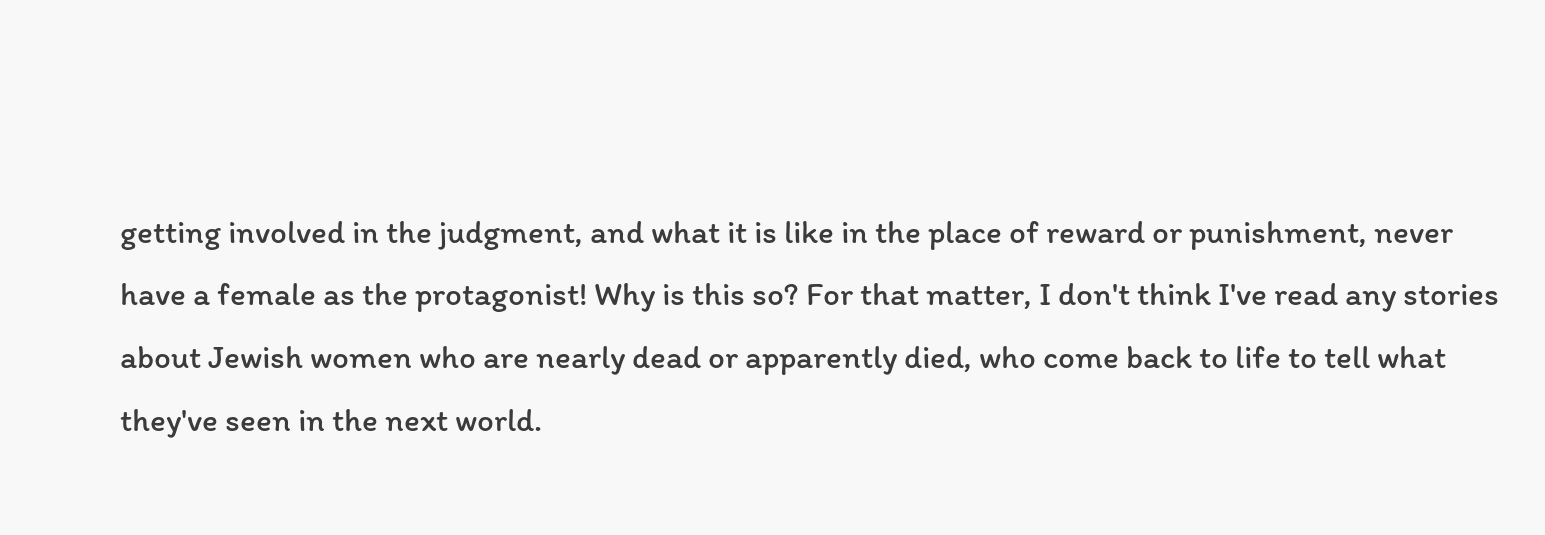getting involved in the judgment, and what it is like in the place of reward or punishment, never have a female as the protagonist! Why is this so? For that matter, I don't think I've read any stories about Jewish women who are nearly dead or apparently died, who come back to life to tell what they've seen in the next world.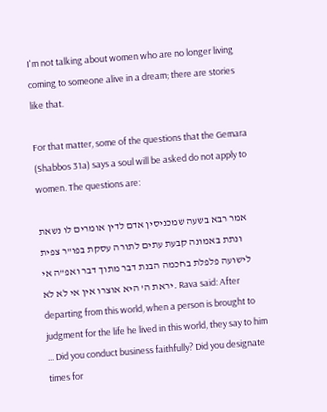I'm not talking about women who are no longer living coming to someone alive in a dream; there are stories like that.

For that matter, some of the questions that the Gemara (Shabbos 31a) says a soul will be asked do not apply to women. The questions are:

אמר רבא בשעה שמכניסין אדם לדין אומרים לו נשאת ונתת באמונה קבעת עתים לתורה עסקת בפו"ר צפית לישועה פלפלת בחכמה הבנת דבר מתוך דבר ואפ"ה אי יראת ה' היא אוצרו אין אי לא לא. Rava said: After departing from this world, when a person is brought to judgment for the life he lived in this world, they say to him ... Did you conduct business faithfully? Did you designate times for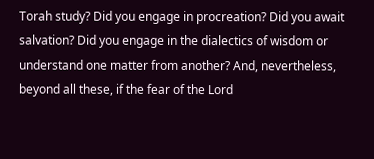Torah study? Did you engage in procreation? Did you await salvation? Did you engage in the dialectics of wisdom or understand one matter from another? And, nevertheless, beyond all these, if the fear of the Lord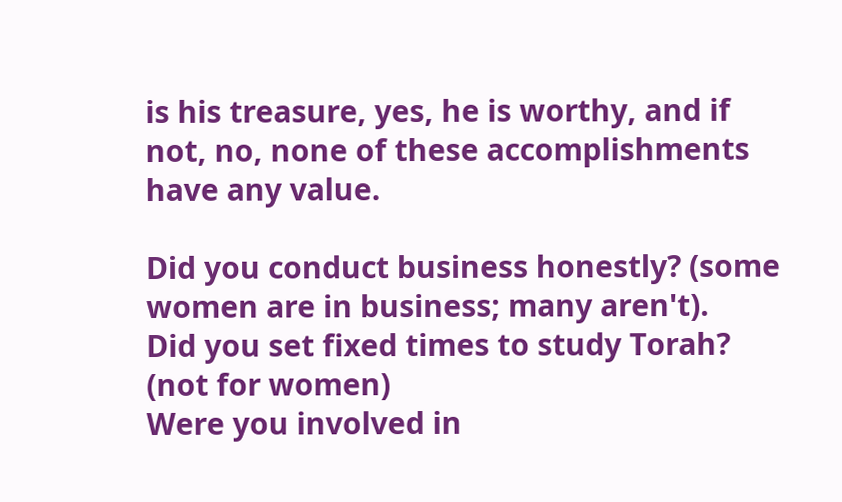is his treasure, yes, he is worthy, and if not, no, none of these accomplishments have any value.

Did you conduct business honestly? (some women are in business; many aren't).
Did you set fixed times to study Torah? (not for women)
Were you involved in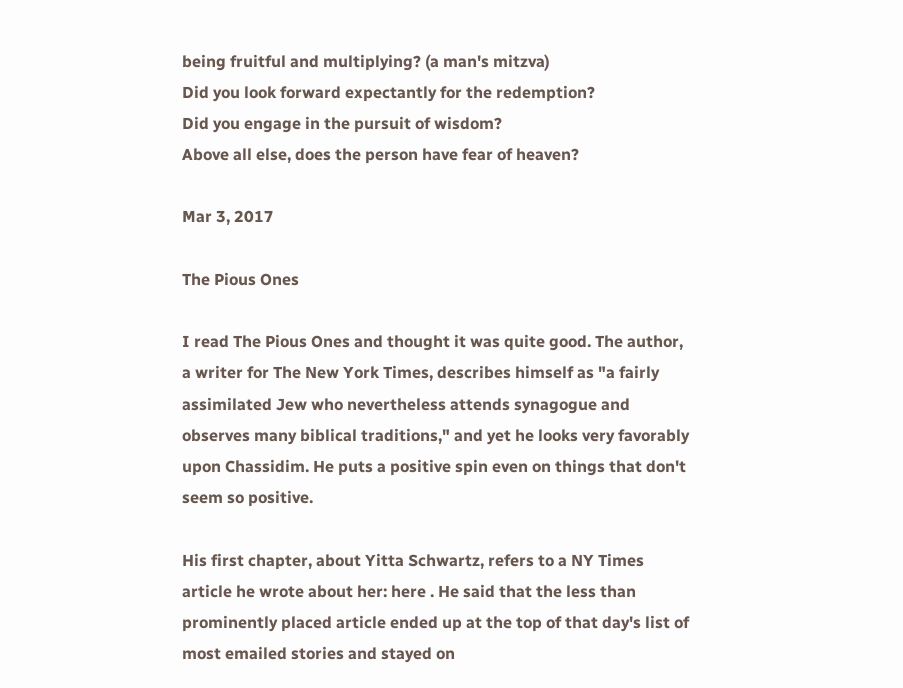being fruitful and multiplying? (a man's mitzva)
Did you look forward expectantly for the redemption?
Did you engage in the pursuit of wisdom?
Above all else, does the person have fear of heaven?

Mar 3, 2017

The Pious Ones

I read The Pious Ones and thought it was quite good. The author, a writer for The New York Times, describes himself as "a fairly assimilated Jew who nevertheless attends synagogue and observes many biblical traditions," and yet he looks very favorably upon Chassidim. He puts a positive spin even on things that don't seem so positive.

His first chapter, about Yitta Schwartz, refers to a NY Times article he wrote about her: here . He said that the less than prominently placed article ended up at the top of that day's list of most emailed stories and stayed on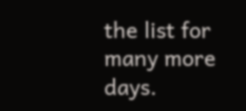the list for many more days.